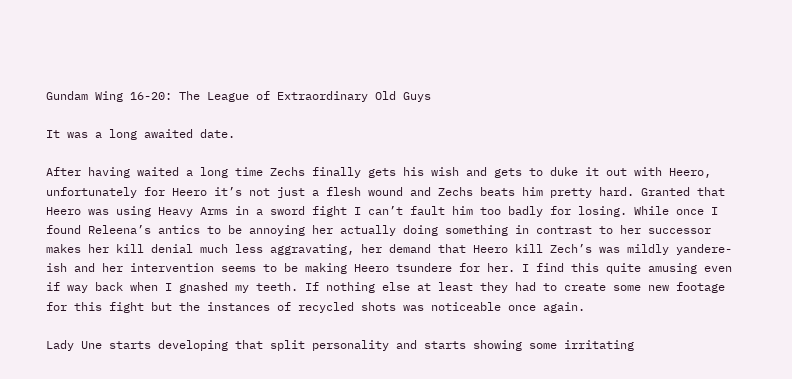Gundam Wing 16-20: The League of Extraordinary Old Guys

It was a long awaited date.

After having waited a long time Zechs finally gets his wish and gets to duke it out with Heero, unfortunately for Heero it’s not just a flesh wound and Zechs beats him pretty hard. Granted that Heero was using Heavy Arms in a sword fight I can’t fault him too badly for losing. While once I found Releena’s antics to be annoying her actually doing something in contrast to her successor makes her kill denial much less aggravating, her demand that Heero kill Zech’s was mildly yandere-ish and her intervention seems to be making Heero tsundere for her. I find this quite amusing even if way back when I gnashed my teeth. If nothing else at least they had to create some new footage for this fight but the instances of recycled shots was noticeable once again.

Lady Une starts developing that split personality and starts showing some irritating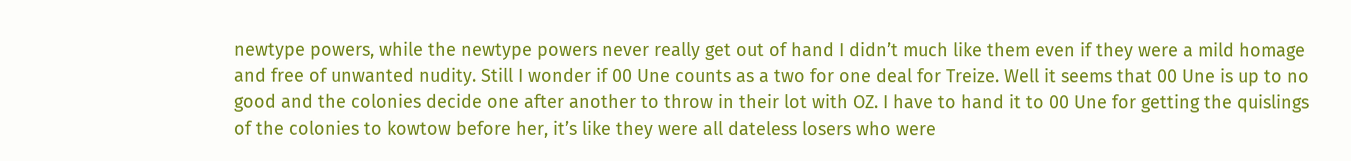newtype powers, while the newtype powers never really get out of hand I didn’t much like them even if they were a mild homage and free of unwanted nudity. Still I wonder if 00 Une counts as a two for one deal for Treize. Well it seems that 00 Une is up to no good and the colonies decide one after another to throw in their lot with OZ. I have to hand it to 00 Une for getting the quislings of the colonies to kowtow before her, it’s like they were all dateless losers who were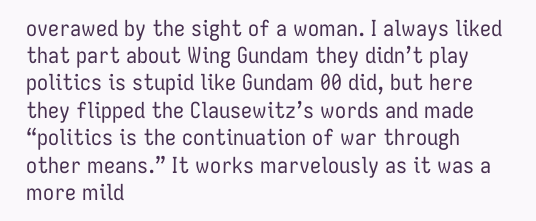overawed by the sight of a woman. I always liked that part about Wing Gundam they didn’t play politics is stupid like Gundam 00 did, but here they flipped the Clausewitz’s words and made “politics is the continuation of war through other means.” It works marvelously as it was a more mild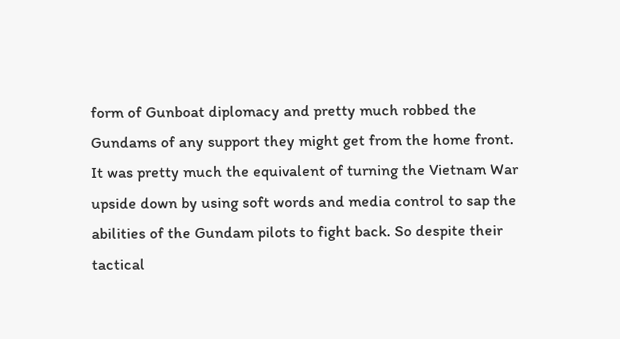form of Gunboat diplomacy and pretty much robbed the Gundams of any support they might get from the home front. It was pretty much the equivalent of turning the Vietnam War upside down by using soft words and media control to sap the abilities of the Gundam pilots to fight back. So despite their tactical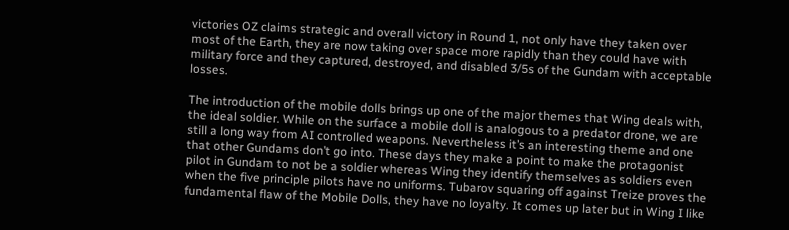victories OZ claims strategic and overall victory in Round 1, not only have they taken over most of the Earth, they are now taking over space more rapidly than they could have with military force and they captured, destroyed, and disabled 3/5s of the Gundam with acceptable losses.

The introduction of the mobile dolls brings up one of the major themes that Wing deals with, the ideal soldier. While on the surface a mobile doll is analogous to a predator drone, we are still a long way from AI controlled weapons. Nevertheless it’s an interesting theme and one that other Gundams don’t go into. These days they make a point to make the protagonist pilot in Gundam to not be a soldier whereas Wing they identify themselves as soldiers even when the five principle pilots have no uniforms. Tubarov squaring off against Treize proves the fundamental flaw of the Mobile Dolls, they have no loyalty. It comes up later but in Wing I like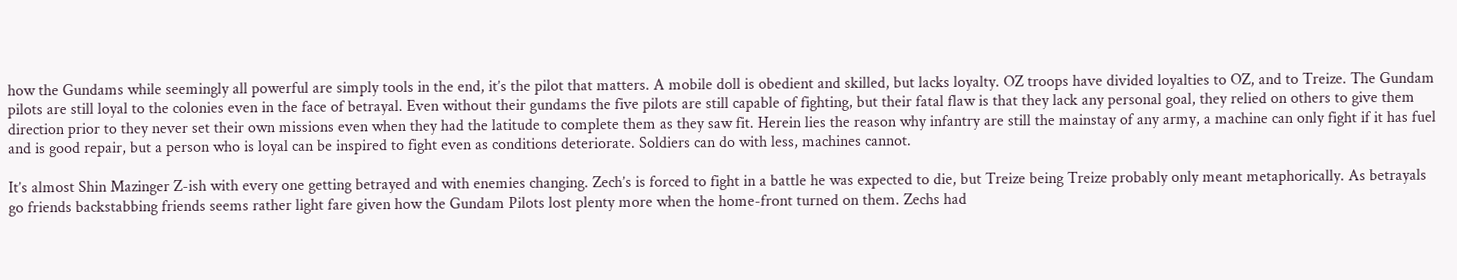how the Gundams while seemingly all powerful are simply tools in the end, it’s the pilot that matters. A mobile doll is obedient and skilled, but lacks loyalty. OZ troops have divided loyalties to OZ, and to Treize. The Gundam pilots are still loyal to the colonies even in the face of betrayal. Even without their gundams the five pilots are still capable of fighting, but their fatal flaw is that they lack any personal goal, they relied on others to give them direction prior to they never set their own missions even when they had the latitude to complete them as they saw fit. Herein lies the reason why infantry are still the mainstay of any army, a machine can only fight if it has fuel and is good repair, but a person who is loyal can be inspired to fight even as conditions deteriorate. Soldiers can do with less, machines cannot.

It’s almost Shin Mazinger Z-ish with every one getting betrayed and with enemies changing. Zech’s is forced to fight in a battle he was expected to die, but Treize being Treize probably only meant metaphorically. As betrayals go friends backstabbing friends seems rather light fare given how the Gundam Pilots lost plenty more when the home-front turned on them. Zechs had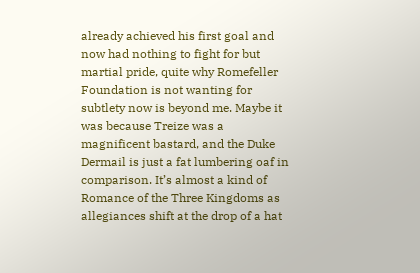already achieved his first goal and now had nothing to fight for but martial pride, quite why Romefeller Foundation is not wanting for subtlety now is beyond me. Maybe it was because Treize was a magnificent bastard, and the Duke Dermail is just a fat lumbering oaf in comparison. It’s almost a kind of Romance of the Three Kingdoms as allegiances shift at the drop of a hat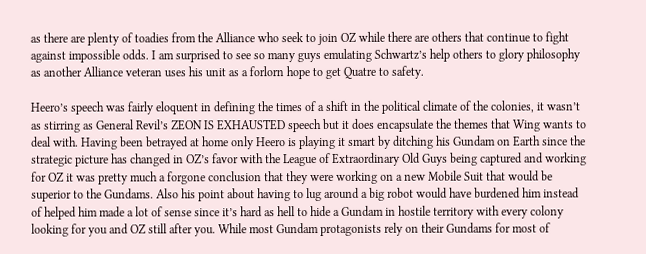as there are plenty of toadies from the Alliance who seek to join OZ while there are others that continue to fight against impossible odds. I am surprised to see so many guys emulating Schwartz’s help others to glory philosophy as another Alliance veteran uses his unit as a forlorn hope to get Quatre to safety.

Heero’s speech was fairly eloquent in defining the times of a shift in the political climate of the colonies, it wasn’t as stirring as General Revil’s ZEON IS EXHAUSTED speech but it does encapsulate the themes that Wing wants to deal with. Having been betrayed at home only Heero is playing it smart by ditching his Gundam on Earth since the strategic picture has changed in OZ’s favor with the League of Extraordinary Old Guys being captured and working for OZ it was pretty much a forgone conclusion that they were working on a new Mobile Suit that would be superior to the Gundams. Also his point about having to lug around a big robot would have burdened him instead of helped him made a lot of sense since it’s hard as hell to hide a Gundam in hostile territory with every colony looking for you and OZ still after you. While most Gundam protagonists rely on their Gundams for most of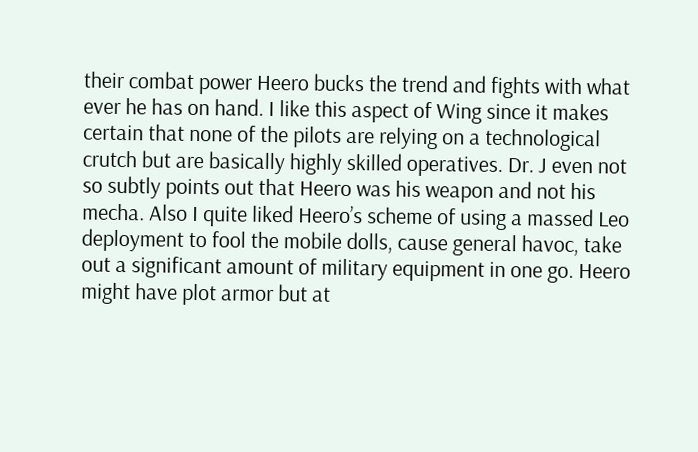their combat power Heero bucks the trend and fights with what ever he has on hand. I like this aspect of Wing since it makes certain that none of the pilots are relying on a technological crutch but are basically highly skilled operatives. Dr. J even not so subtly points out that Heero was his weapon and not his mecha. Also I quite liked Heero’s scheme of using a massed Leo deployment to fool the mobile dolls, cause general havoc, take out a significant amount of military equipment in one go. Heero might have plot armor but at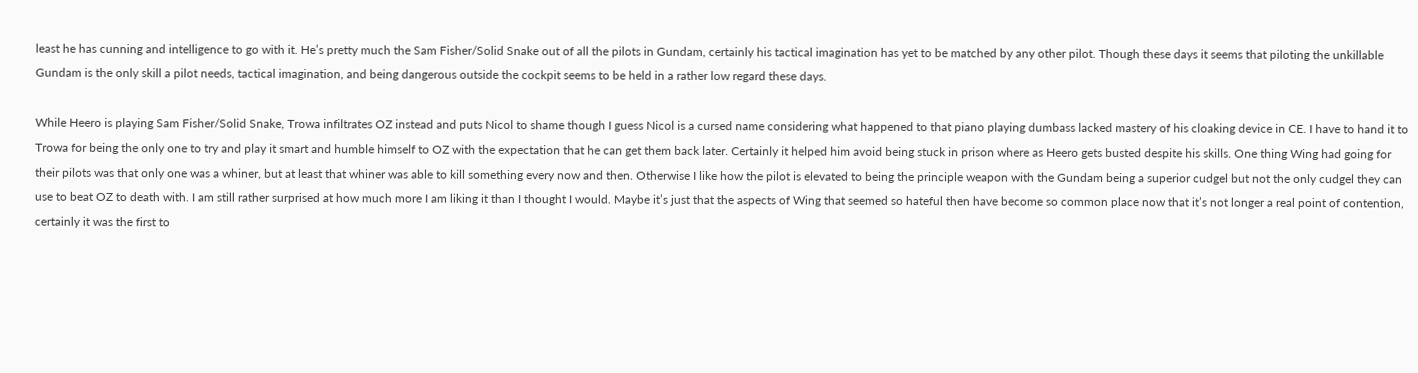least he has cunning and intelligence to go with it. He’s pretty much the Sam Fisher/Solid Snake out of all the pilots in Gundam, certainly his tactical imagination has yet to be matched by any other pilot. Though these days it seems that piloting the unkillable Gundam is the only skill a pilot needs, tactical imagination, and being dangerous outside the cockpit seems to be held in a rather low regard these days.

While Heero is playing Sam Fisher/Solid Snake, Trowa infiltrates OZ instead and puts Nicol to shame though I guess Nicol is a cursed name considering what happened to that piano playing dumbass lacked mastery of his cloaking device in CE. I have to hand it to Trowa for being the only one to try and play it smart and humble himself to OZ with the expectation that he can get them back later. Certainly it helped him avoid being stuck in prison where as Heero gets busted despite his skills. One thing Wing had going for their pilots was that only one was a whiner, but at least that whiner was able to kill something every now and then. Otherwise I like how the pilot is elevated to being the principle weapon with the Gundam being a superior cudgel but not the only cudgel they can use to beat OZ to death with. I am still rather surprised at how much more I am liking it than I thought I would. Maybe it’s just that the aspects of Wing that seemed so hateful then have become so common place now that it’s not longer a real point of contention, certainly it was the first to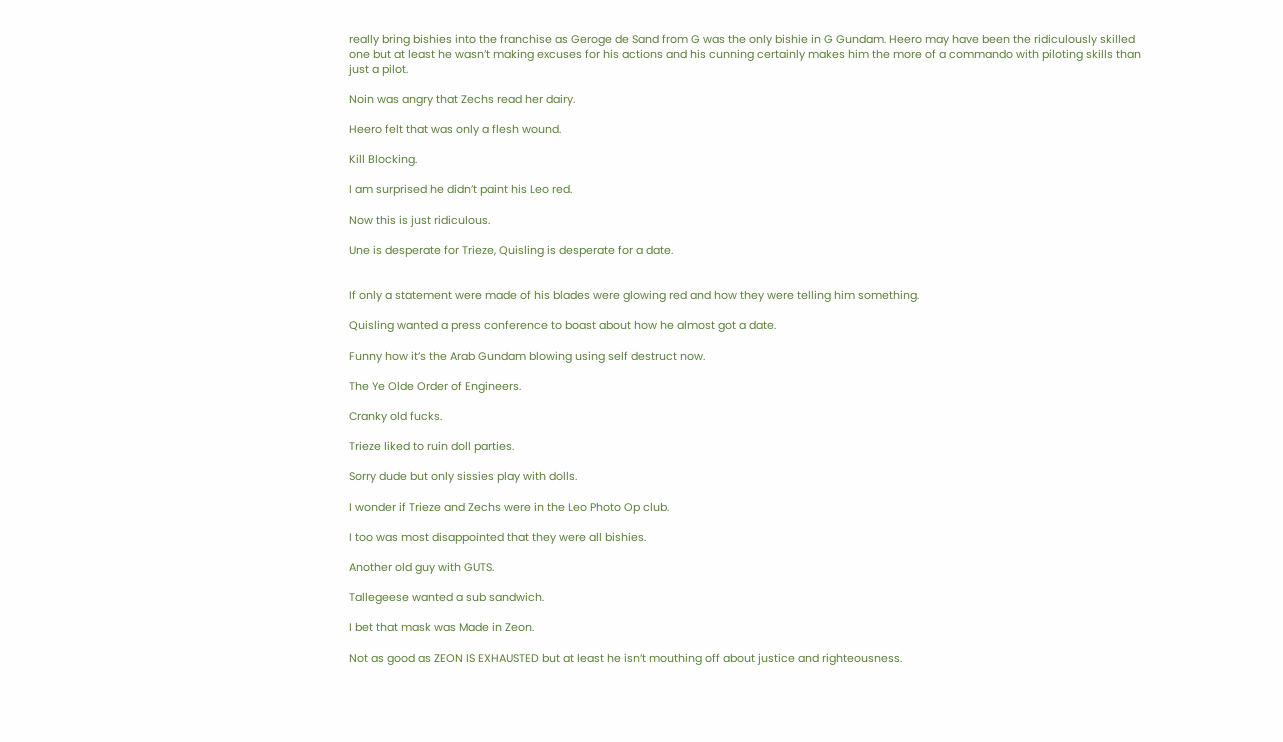really bring bishies into the franchise as Geroge de Sand from G was the only bishie in G Gundam. Heero may have been the ridiculously skilled one but at least he wasn’t making excuses for his actions and his cunning certainly makes him the more of a commando with piloting skills than just a pilot.

Noin was angry that Zechs read her dairy.

Heero felt that was only a flesh wound.

Kill Blocking.

I am surprised he didn’t paint his Leo red.

Now this is just ridiculous.

Une is desperate for Trieze, Quisling is desperate for a date.


If only a statement were made of his blades were glowing red and how they were telling him something.

Quisling wanted a press conference to boast about how he almost got a date.

Funny how it’s the Arab Gundam blowing using self destruct now.

The Ye Olde Order of Engineers.

Cranky old fucks.

Trieze liked to ruin doll parties.

Sorry dude but only sissies play with dolls.

I wonder if Trieze and Zechs were in the Leo Photo Op club.

I too was most disappointed that they were all bishies.

Another old guy with GUTS.

Tallegeese wanted a sub sandwich.

I bet that mask was Made in Zeon.

Not as good as ZEON IS EXHAUSTED but at least he isn’t mouthing off about justice and righteousness.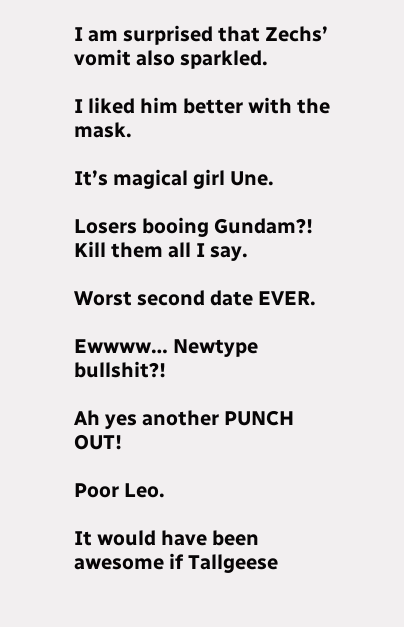I am surprised that Zechs’ vomit also sparkled.

I liked him better with the mask.

It’s magical girl Une.

Losers booing Gundam?! Kill them all I say.

Worst second date EVER.

Ewwww… Newtype bullshit?!

Ah yes another PUNCH OUT!

Poor Leo.

It would have been awesome if Tallgeese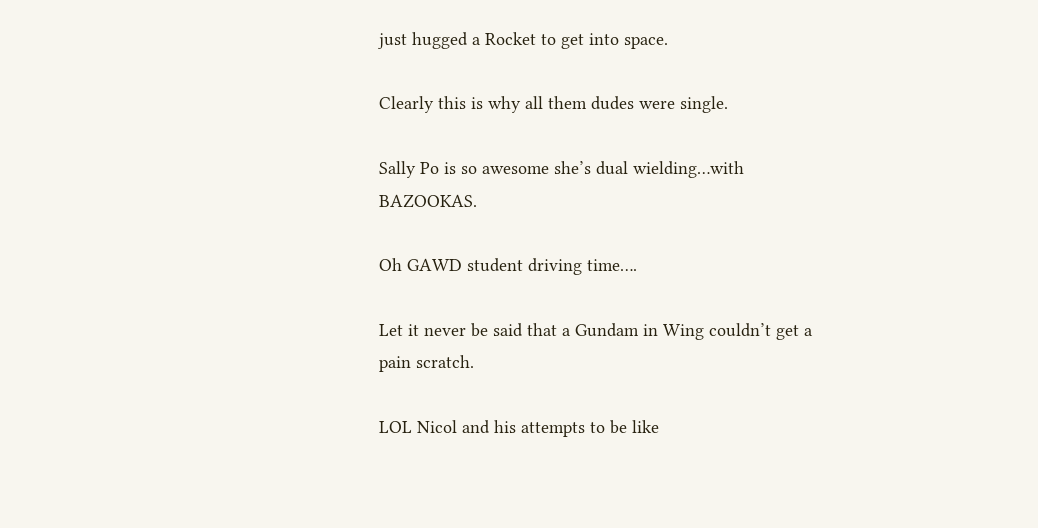just hugged a Rocket to get into space.

Clearly this is why all them dudes were single.

Sally Po is so awesome she’s dual wielding…with BAZOOKAS.

Oh GAWD student driving time….

Let it never be said that a Gundam in Wing couldn’t get a pain scratch.

LOL Nicol and his attempts to be like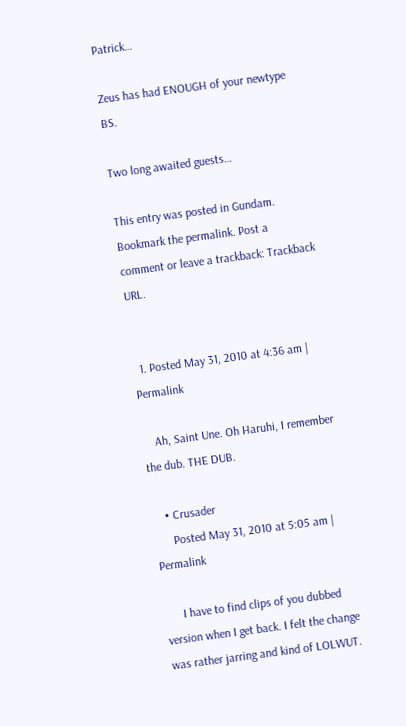Patrick…

Zeus has had ENOUGH of your newtype BS.

Two long awaited guests…

This entry was posted in Gundam. Bookmark the permalink. Post a comment or leave a trackback: Trackback URL.


  1. Posted May 31, 2010 at 4:36 am | Permalink

    Ah, Saint Une. Oh Haruhi, I remember the dub. THE DUB.

    • Crusader
      Posted May 31, 2010 at 5:05 am | Permalink

      I have to find clips of you dubbed version when I get back. I felt the change was rather jarring and kind of LOLWUT.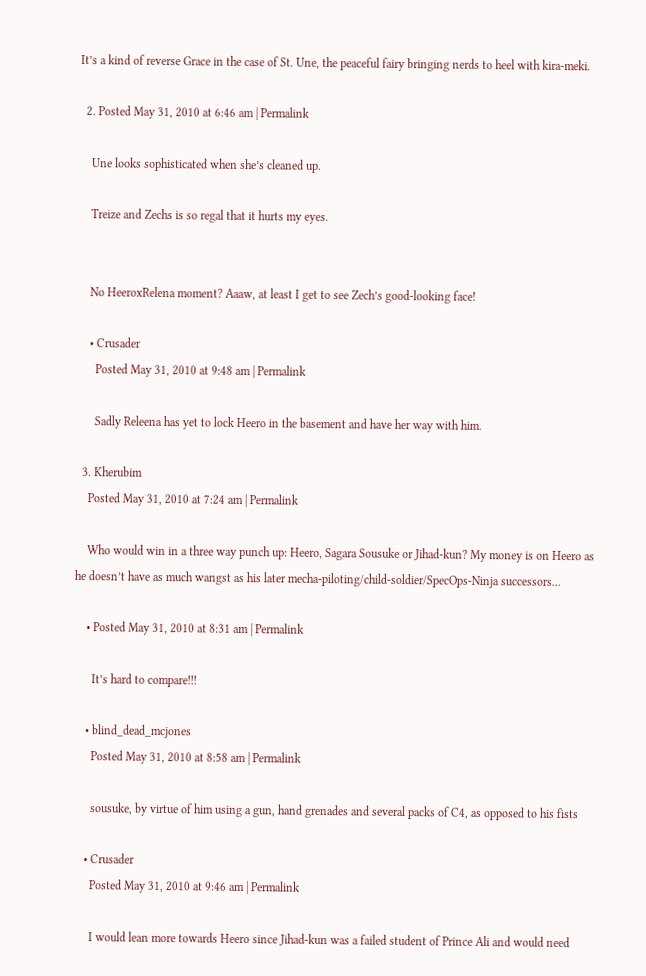It’s a kind of reverse Grace in the case of St. Une, the peaceful fairy bringing nerds to heel with kira-meki.

  2. Posted May 31, 2010 at 6:46 am | Permalink

    Une looks sophisticated when she’s cleaned up.

    Treize and Zechs is so regal that it hurts my eyes.


    No HeeroxRelena moment? Aaaw, at least I get to see Zech’s good-looking face!

    • Crusader
      Posted May 31, 2010 at 9:48 am | Permalink

      Sadly Releena has yet to lock Heero in the basement and have her way with him.

  3. Kherubim
    Posted May 31, 2010 at 7:24 am | Permalink

    Who would win in a three way punch up: Heero, Sagara Sousuke or Jihad-kun? My money is on Heero as he doesn’t have as much wangst as his later mecha-piloting/child-soldier/SpecOps-Ninja successors…

    • Posted May 31, 2010 at 8:31 am | Permalink

      It’s hard to compare!!!

    • blind_dead_mcjones
      Posted May 31, 2010 at 8:58 am | Permalink

      sousuke, by virtue of him using a gun, hand grenades and several packs of C4, as opposed to his fists

    • Crusader
      Posted May 31, 2010 at 9:46 am | Permalink

      I would lean more towards Heero since Jihad-kun was a failed student of Prince Ali and would need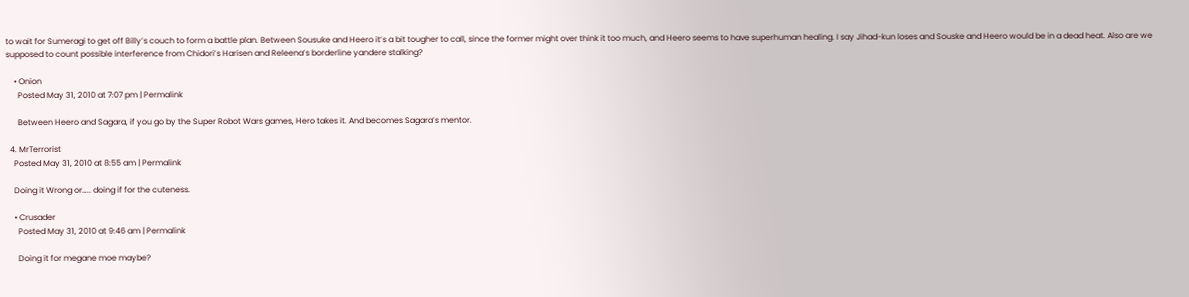to wait for Sumeragi to get off Billy’s couch to form a battle plan. Between Sousuke and Heero it’s a bit tougher to call, since the former might over think it too much, and Heero seems to have superhuman healing. I say Jihad-kun loses and Souske and Heero would be in a dead heat. Also are we supposed to count possible interference from Chidori’s Harisen and Releena’s borderline yandere stalking?

    • Onion
      Posted May 31, 2010 at 7:07 pm | Permalink

      Between Heero and Sagara, if you go by the Super Robot Wars games, Hero takes it. And becomes Sagara’s mentor.

  4. MrTerrorist
    Posted May 31, 2010 at 8:55 am | Permalink

    Doing it Wrong or….. doing if for the cuteness.

    • Crusader
      Posted May 31, 2010 at 9:46 am | Permalink

      Doing it for megane moe maybe?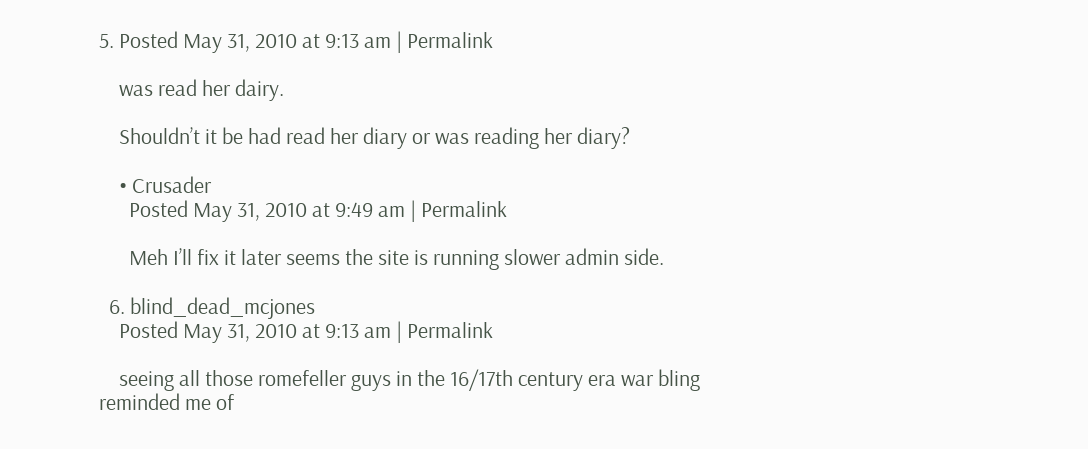5. Posted May 31, 2010 at 9:13 am | Permalink

    was read her dairy.

    Shouldn’t it be had read her diary or was reading her diary?

    • Crusader
      Posted May 31, 2010 at 9:49 am | Permalink

      Meh I’ll fix it later seems the site is running slower admin side.

  6. blind_dead_mcjones
    Posted May 31, 2010 at 9:13 am | Permalink

    seeing all those romefeller guys in the 16/17th century era war bling reminded me of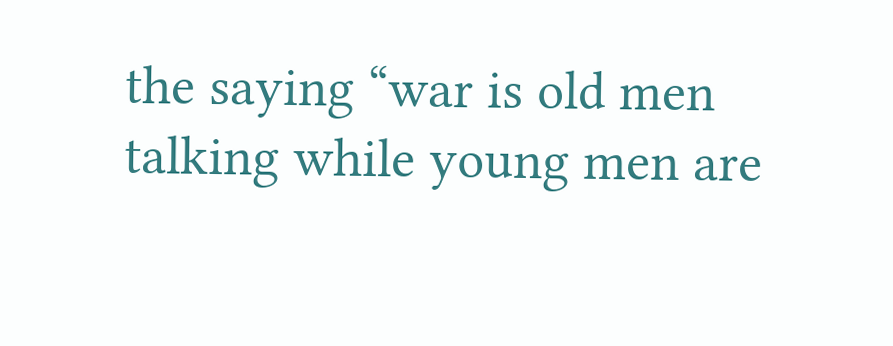the saying “war is old men talking while young men are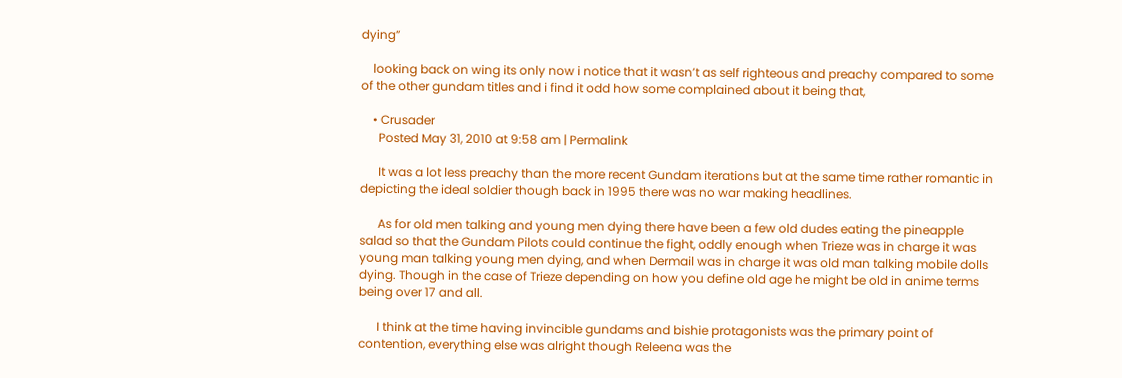dying”

    looking back on wing its only now i notice that it wasn’t as self righteous and preachy compared to some of the other gundam titles and i find it odd how some complained about it being that,

    • Crusader
      Posted May 31, 2010 at 9:58 am | Permalink

      It was a lot less preachy than the more recent Gundam iterations but at the same time rather romantic in depicting the ideal soldier though back in 1995 there was no war making headlines.

      As for old men talking and young men dying there have been a few old dudes eating the pineapple salad so that the Gundam Pilots could continue the fight, oddly enough when Trieze was in charge it was young man talking young men dying, and when Dermail was in charge it was old man talking mobile dolls dying. Though in the case of Trieze depending on how you define old age he might be old in anime terms being over 17 and all.

      I think at the time having invincible gundams and bishie protagonists was the primary point of contention, everything else was alright though Releena was the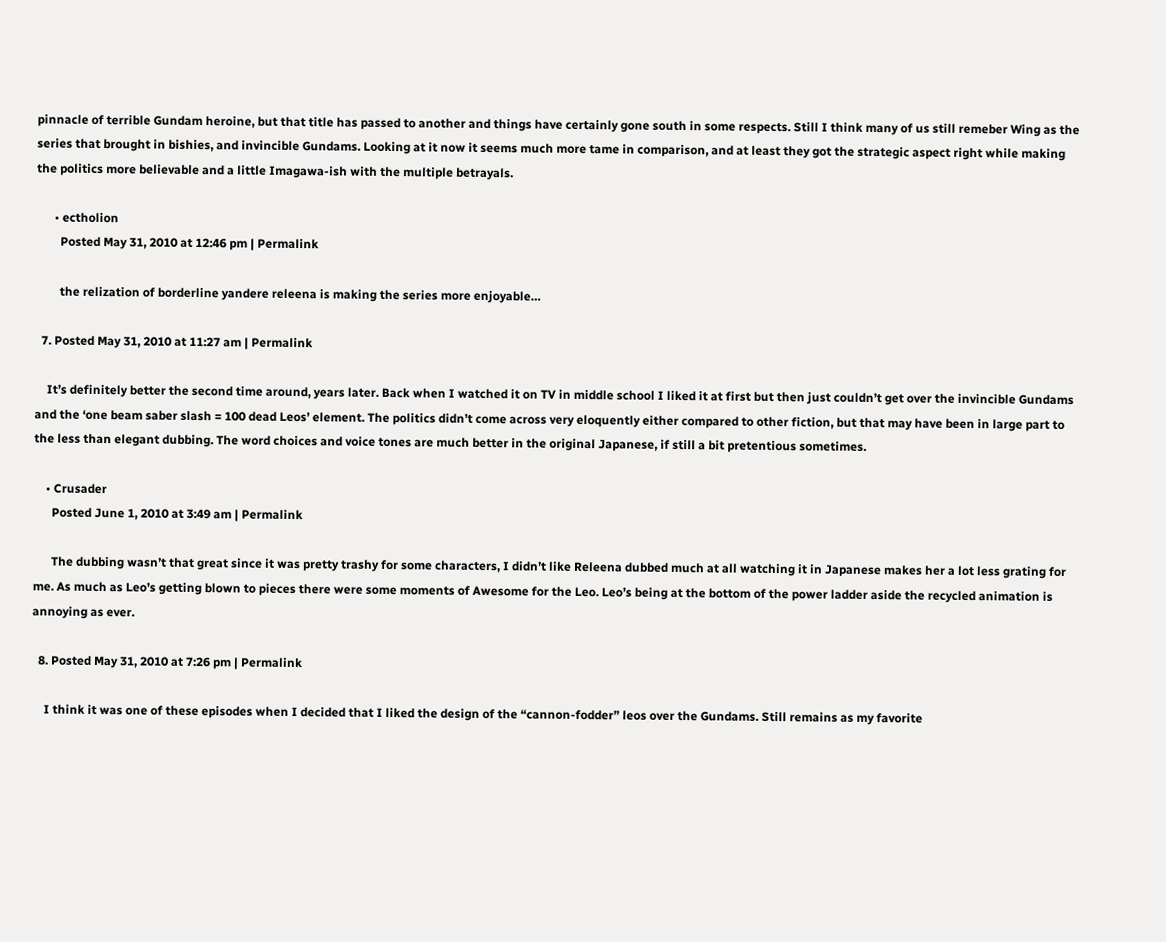pinnacle of terrible Gundam heroine, but that title has passed to another and things have certainly gone south in some respects. Still I think many of us still remeber Wing as the series that brought in bishies, and invincible Gundams. Looking at it now it seems much more tame in comparison, and at least they got the strategic aspect right while making the politics more believable and a little Imagawa-ish with the multiple betrayals.

      • ectholion
        Posted May 31, 2010 at 12:46 pm | Permalink

        the relization of borderline yandere releena is making the series more enjoyable…

  7. Posted May 31, 2010 at 11:27 am | Permalink

    It’s definitely better the second time around, years later. Back when I watched it on TV in middle school I liked it at first but then just couldn’t get over the invincible Gundams and the ‘one beam saber slash = 100 dead Leos’ element. The politics didn’t come across very eloquently either compared to other fiction, but that may have been in large part to the less than elegant dubbing. The word choices and voice tones are much better in the original Japanese, if still a bit pretentious sometimes.

    • Crusader
      Posted June 1, 2010 at 3:49 am | Permalink

      The dubbing wasn’t that great since it was pretty trashy for some characters, I didn’t like Releena dubbed much at all watching it in Japanese makes her a lot less grating for me. As much as Leo’s getting blown to pieces there were some moments of Awesome for the Leo. Leo’s being at the bottom of the power ladder aside the recycled animation is annoying as ever.

  8. Posted May 31, 2010 at 7:26 pm | Permalink

    I think it was one of these episodes when I decided that I liked the design of the “cannon-fodder” leos over the Gundams. Still remains as my favorite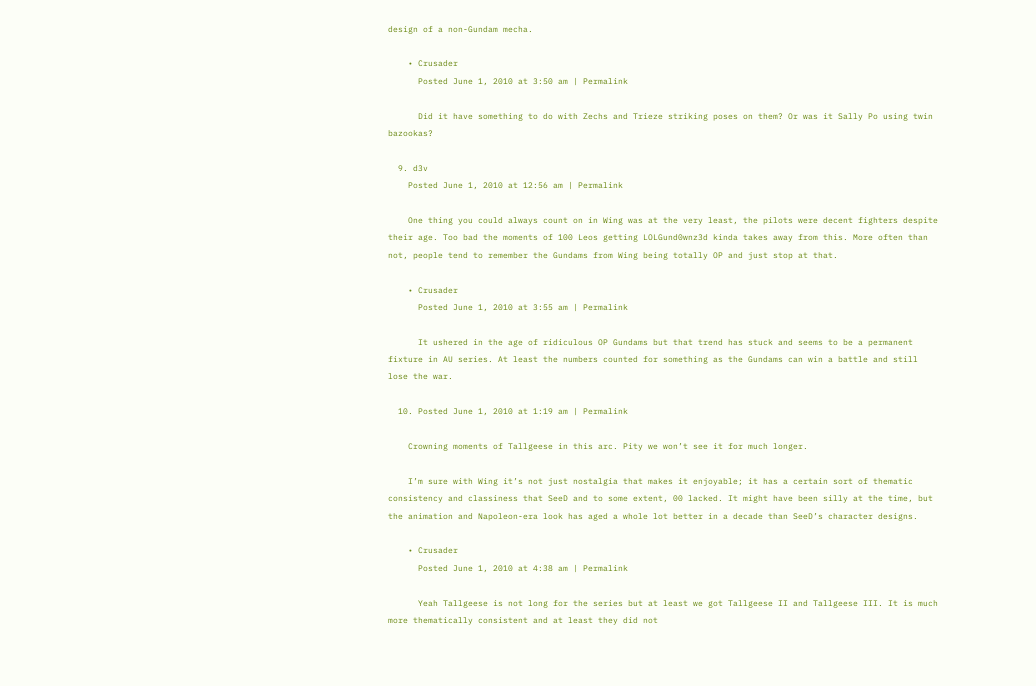design of a non-Gundam mecha.

    • Crusader
      Posted June 1, 2010 at 3:50 am | Permalink

      Did it have something to do with Zechs and Trieze striking poses on them? Or was it Sally Po using twin bazookas?

  9. d3v
    Posted June 1, 2010 at 12:56 am | Permalink

    One thing you could always count on in Wing was at the very least, the pilots were decent fighters despite their age. Too bad the moments of 100 Leos getting LOLGund0wnz3d kinda takes away from this. More often than not, people tend to remember the Gundams from Wing being totally OP and just stop at that.

    • Crusader
      Posted June 1, 2010 at 3:55 am | Permalink

      It ushered in the age of ridiculous OP Gundams but that trend has stuck and seems to be a permanent fixture in AU series. At least the numbers counted for something as the Gundams can win a battle and still lose the war.

  10. Posted June 1, 2010 at 1:19 am | Permalink

    Crowning moments of Tallgeese in this arc. Pity we won’t see it for much longer.

    I’m sure with Wing it’s not just nostalgia that makes it enjoyable; it has a certain sort of thematic consistency and classiness that SeeD and to some extent, 00 lacked. It might have been silly at the time, but the animation and Napoleon-era look has aged a whole lot better in a decade than SeeD’s character designs.

    • Crusader
      Posted June 1, 2010 at 4:38 am | Permalink

      Yeah Tallgeese is not long for the series but at least we got Tallgeese II and Tallgeese III. It is much more thematically consistent and at least they did not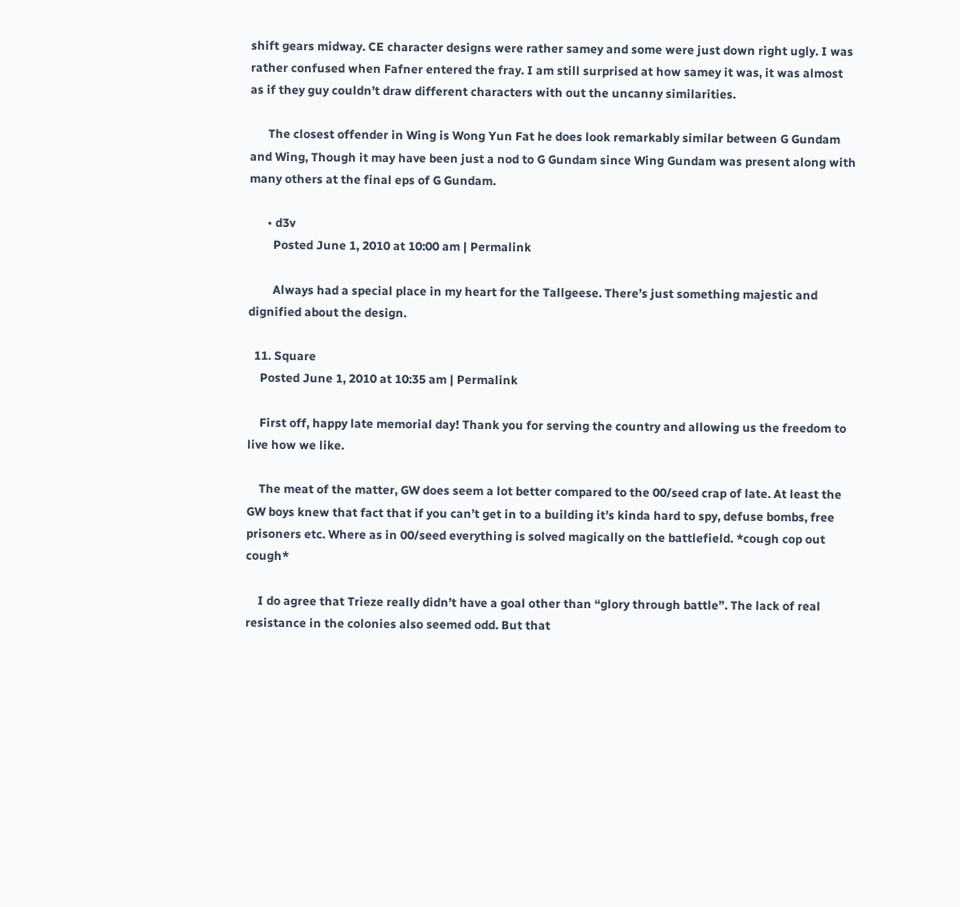shift gears midway. CE character designs were rather samey and some were just down right ugly. I was rather confused when Fafner entered the fray. I am still surprised at how samey it was, it was almost as if they guy couldn’t draw different characters with out the uncanny similarities.

      The closest offender in Wing is Wong Yun Fat he does look remarkably similar between G Gundam and Wing, Though it may have been just a nod to G Gundam since Wing Gundam was present along with many others at the final eps of G Gundam.

      • d3v
        Posted June 1, 2010 at 10:00 am | Permalink

        Always had a special place in my heart for the Tallgeese. There’s just something majestic and dignified about the design.

  11. Square
    Posted June 1, 2010 at 10:35 am | Permalink

    First off, happy late memorial day! Thank you for serving the country and allowing us the freedom to live how we like.

    The meat of the matter, GW does seem a lot better compared to the 00/seed crap of late. At least the GW boys knew that fact that if you can’t get in to a building it’s kinda hard to spy, defuse bombs, free prisoners etc. Where as in 00/seed everything is solved magically on the battlefield. *cough cop out cough*

    I do agree that Trieze really didn’t have a goal other than “glory through battle”. The lack of real resistance in the colonies also seemed odd. But that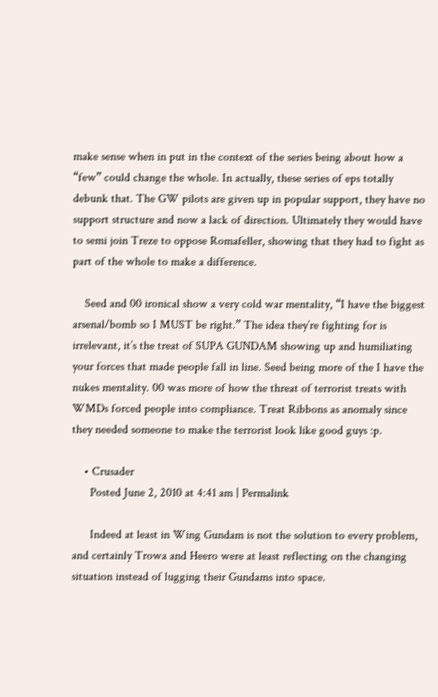make sense when in put in the context of the series being about how a “few” could change the whole. In actually, these series of eps totally debunk that. The GW pilots are given up in popular support, they have no support structure and now a lack of direction. Ultimately they would have to semi join Treze to oppose Romafeller, showing that they had to fight as part of the whole to make a difference.

    Seed and 00 ironical show a very cold war mentality, “I have the biggest arsenal/bomb so I MUST be right.” The idea they’re fighting for is irrelevant, it’s the treat of SUPA GUNDAM showing up and humiliating your forces that made people fall in line. Seed being more of the I have the nukes mentality. 00 was more of how the threat of terrorist treats with WMDs forced people into compliance. Treat Ribbons as anomaly since they needed someone to make the terrorist look like good guys :p.

    • Crusader
      Posted June 2, 2010 at 4:41 am | Permalink

      Indeed at least in Wing Gundam is not the solution to every problem, and certainly Trowa and Heero were at least reflecting on the changing situation instead of lugging their Gundams into space.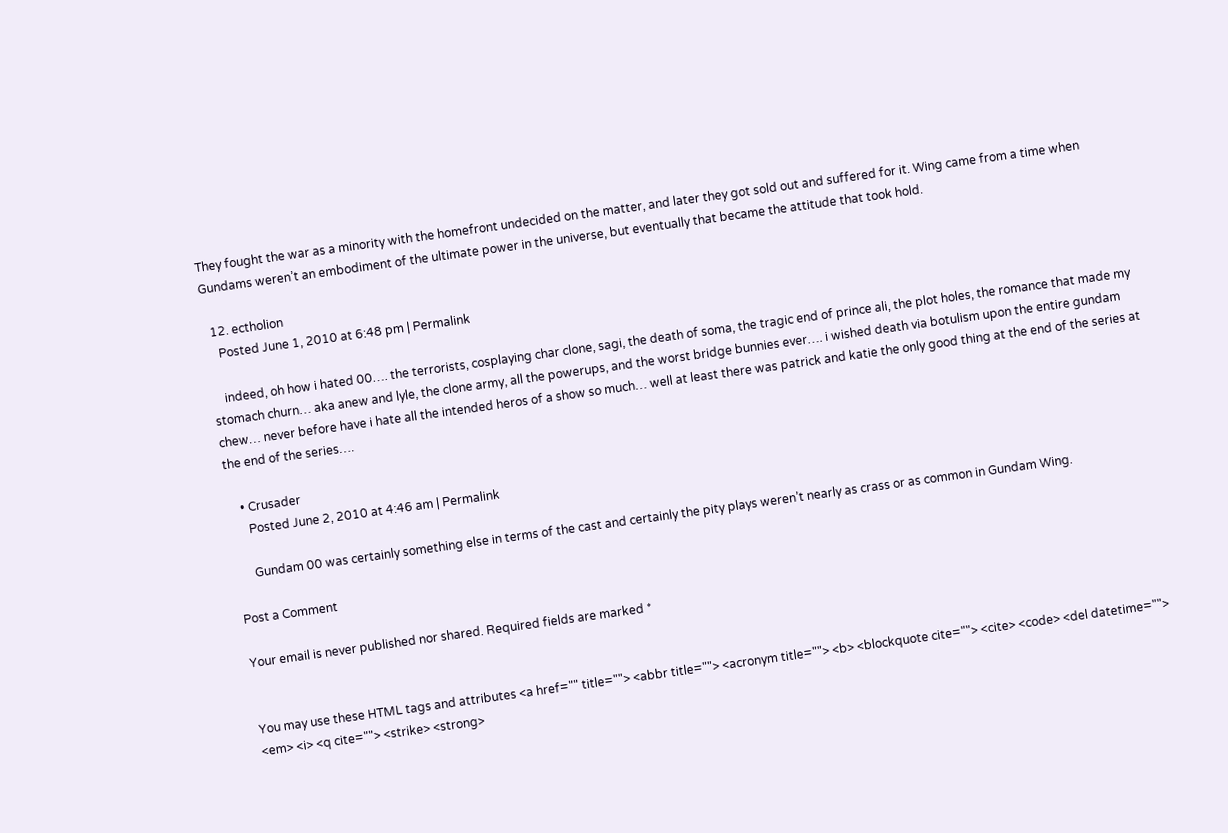They fought the war as a minority with the homefront undecided on the matter, and later they got sold out and suffered for it. Wing came from a time when Gundams weren’t an embodiment of the ultimate power in the universe, but eventually that became the attitude that took hold.

  12. ectholion
    Posted June 1, 2010 at 6:48 pm | Permalink

    indeed, oh how i hated 00…. the terrorists, cosplaying char clone, sagi, the death of soma, the tragic end of prince ali, the plot holes, the romance that made my stomach churn… aka anew and lyle, the clone army, all the powerups, and the worst bridge bunnies ever…. i wished death via botulism upon the entire gundam chew… never before have i hate all the intended heros of a show so much… well at least there was patrick and katie the only good thing at the end of the series at the end of the series….

    • Crusader
      Posted June 2, 2010 at 4:46 am | Permalink

      Gundam 00 was certainly something else in terms of the cast and certainly the pity plays weren’t nearly as crass or as common in Gundam Wing.

Post a Comment

Your email is never published nor shared. Required fields are marked *


You may use these HTML tags and attributes <a href="" title=""> <abbr title=""> <acronym title=""> <b> <blockquote cite=""> <cite> <code> <del datetime=""> <em> <i> <q cite=""> <strike> <strong>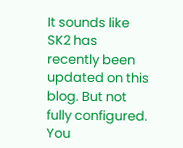It sounds like SK2 has recently been updated on this blog. But not fully configured. You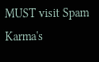MUST visit Spam Karma's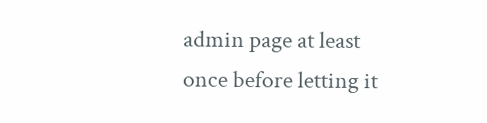admin page at least once before letting it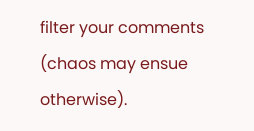filter your comments (chaos may ensue otherwise).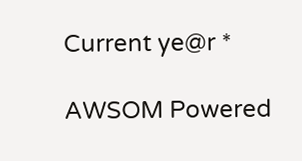Current ye@r *

AWSOM Powered